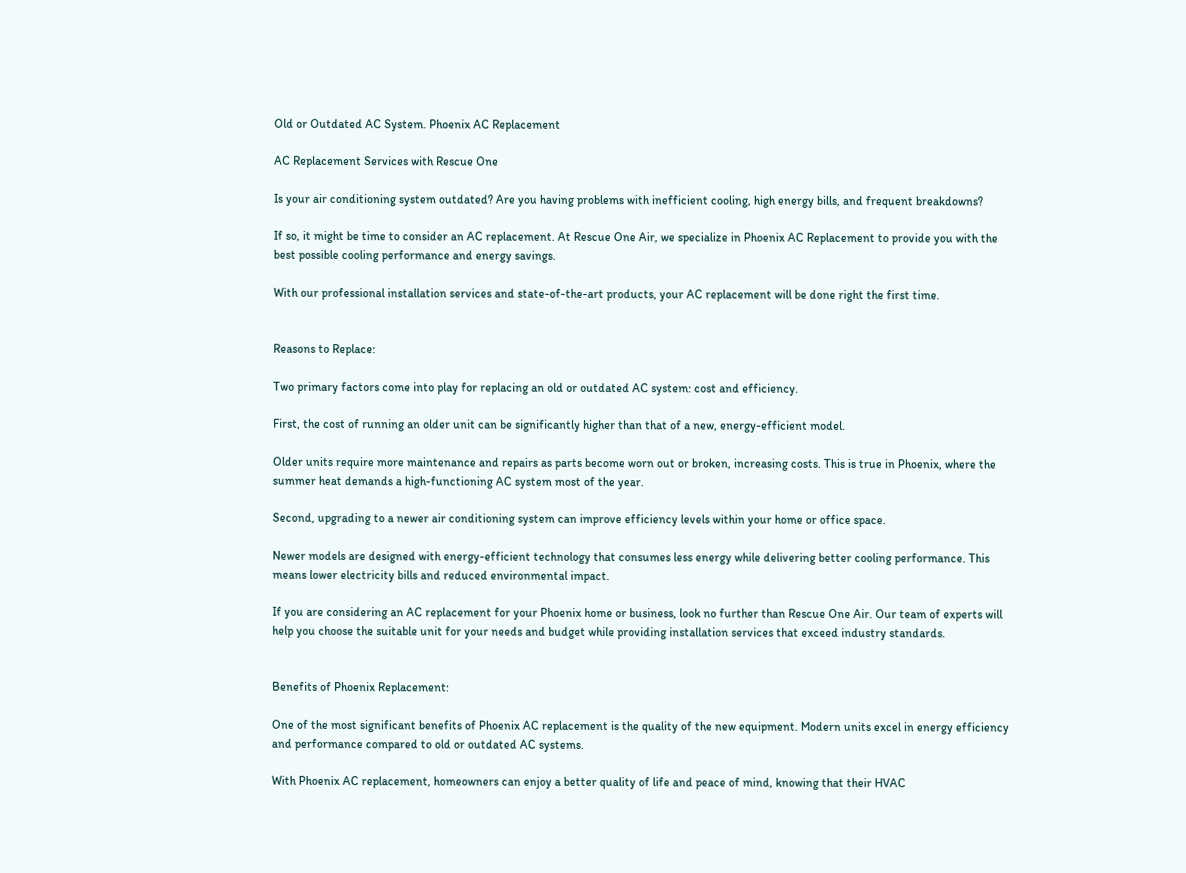Old or Outdated AC System. Phoenix AC Replacement

AC Replacement Services with Rescue One

Is your air conditioning system outdated? Are you having problems with inefficient cooling, high energy bills, and frequent breakdowns?

If so, it might be time to consider an AC replacement. At Rescue One Air, we specialize in Phoenix AC Replacement to provide you with the best possible cooling performance and energy savings.

With our professional installation services and state-of-the-art products, your AC replacement will be done right the first time.


Reasons to Replace:

Two primary factors come into play for replacing an old or outdated AC system: cost and efficiency.

First, the cost of running an older unit can be significantly higher than that of a new, energy-efficient model.

Older units require more maintenance and repairs as parts become worn out or broken, increasing costs. This is true in Phoenix, where the summer heat demands a high-functioning AC system most of the year.

Second, upgrading to a newer air conditioning system can improve efficiency levels within your home or office space.

Newer models are designed with energy-efficient technology that consumes less energy while delivering better cooling performance. This means lower electricity bills and reduced environmental impact.

If you are considering an AC replacement for your Phoenix home or business, look no further than Rescue One Air. Our team of experts will help you choose the suitable unit for your needs and budget while providing installation services that exceed industry standards.


Benefits of Phoenix Replacement:

One of the most significant benefits of Phoenix AC replacement is the quality of the new equipment. Modern units excel in energy efficiency and performance compared to old or outdated AC systems.

With Phoenix AC replacement, homeowners can enjoy a better quality of life and peace of mind, knowing that their HVAC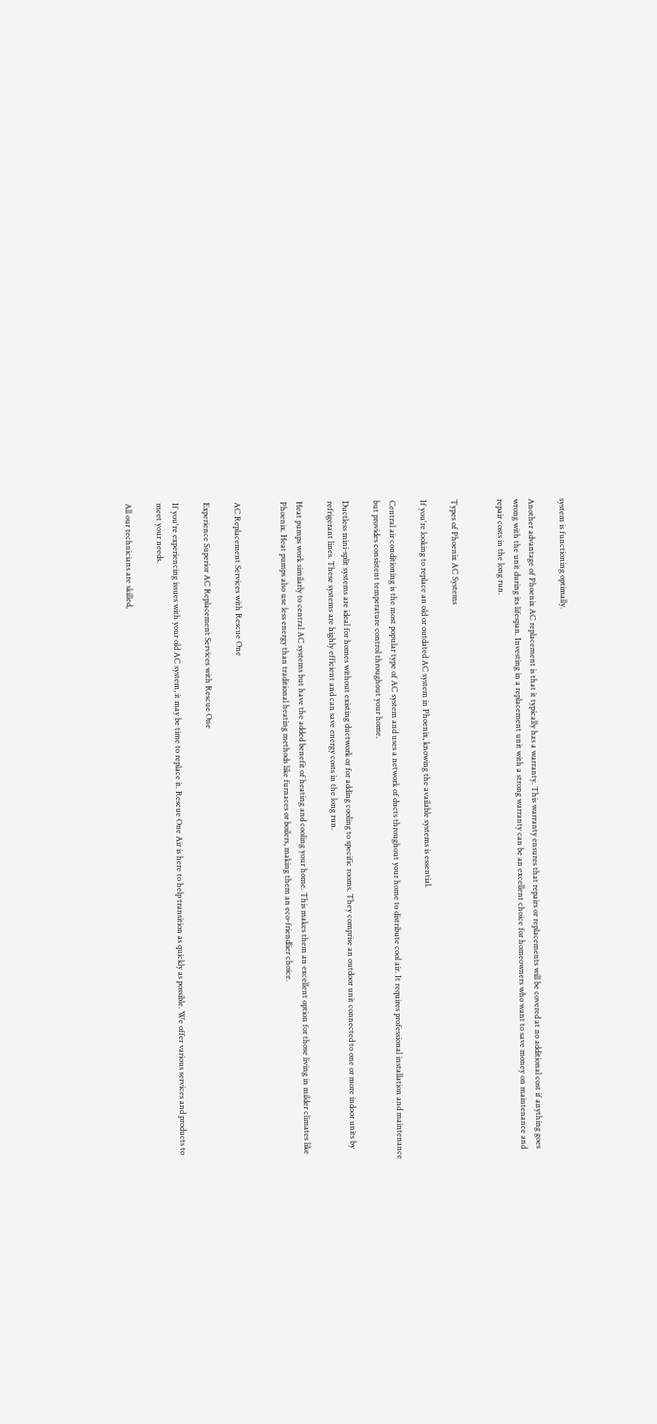system is functioning optimally.

Another advantage of Phoenix AC replacement is that it typically has a warranty. This warranty ensures that repairs or replacements will be covered at no additional cost if anything goes wrong with the unit during its lifespan. Investing in a replacement unit with a strong warranty can be an excellent choice for homeowners who want to save money on maintenance and repair costs in the long run.


Types of Phoenix AC Systems

If you're looking to replace an old or outdated AC system in Phoenix, knowing the available systems is essential.

Central air conditioning is the most popular type of AC system and uses a network of ducts throughout your home to distribute cool air. It requires professional installation and maintenance but provides consistent temperature control throughout your home.

Ductless mini-split systems are ideal for homes without existing ductwork or for adding cooling to specific rooms. They comprise an outdoor unit connected to one or more indoor units by refrigerant lines. These systems are highly efficient and can save energy costs in the long run.

Heat pumps work similarly to central AC systems but have the added benefit of heating and cooling your home. This makes them an excellent option for those living in milder climates like Phoenix. Heat pumps also use less energy than traditional heating methods like furnaces or boilers, making them an eco-friendlier choice.


AC Replacement Services with Rescue One

Experience Superior AC Replacement Services with Rescue One

If you're experiencing issues with your old AC system, it may be time to replace it. Rescue One Air is here to help transition as quickly as possible. We offer various services and products to meet your needs.

All our technicians are skilled,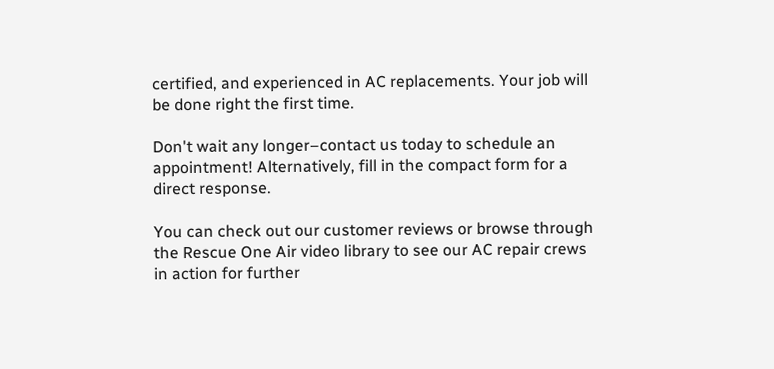certified, and experienced in AC replacements. Your job will be done right the first time.

Don't wait any longer–contact us today to schedule an appointment! Alternatively, fill in the compact form for a direct response.

You can check out our customer reviews or browse through the Rescue One Air video library to see our AC repair crews in action for further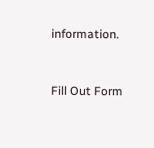information.


Fill Out Form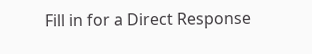Fill in for a Direct Response